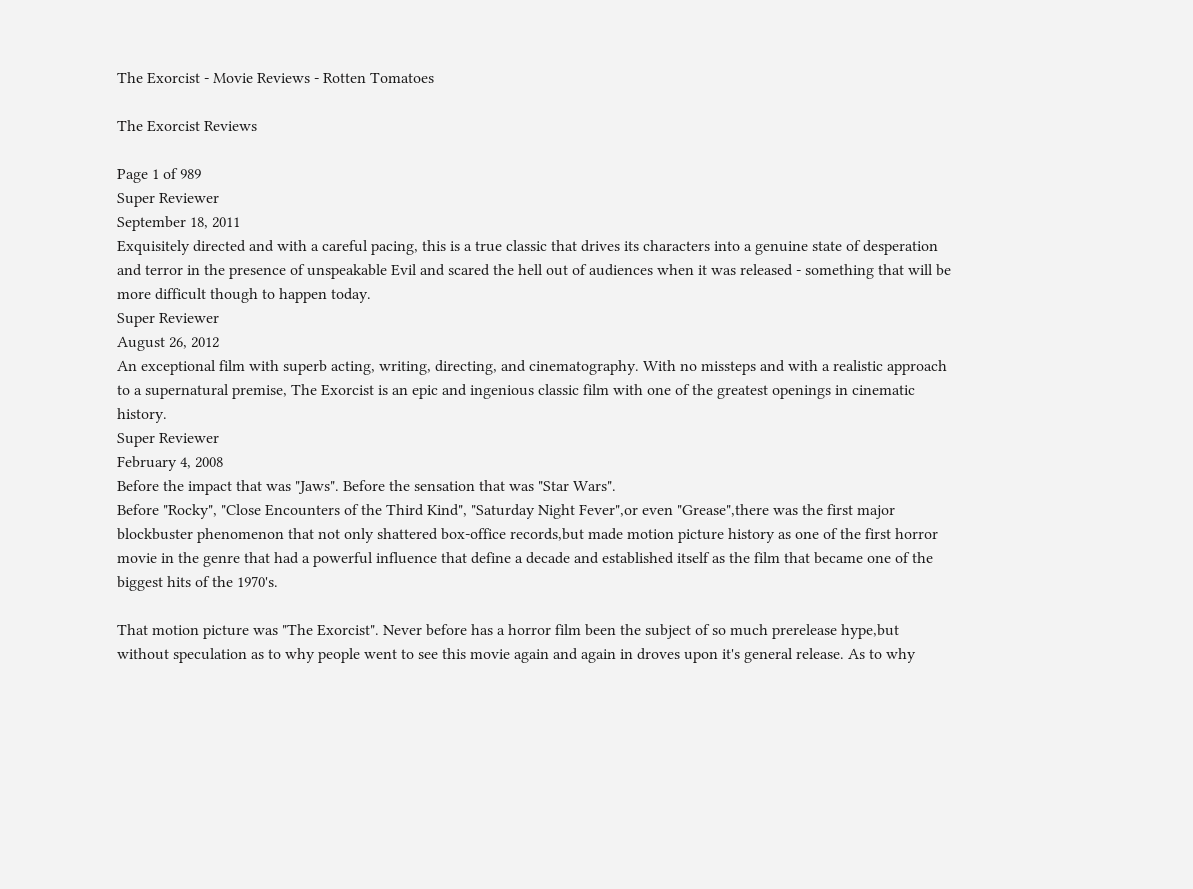The Exorcist - Movie Reviews - Rotten Tomatoes

The Exorcist Reviews

Page 1 of 989
Super Reviewer
September 18, 2011
Exquisitely directed and with a careful pacing, this is a true classic that drives its characters into a genuine state of desperation and terror in the presence of unspeakable Evil and scared the hell out of audiences when it was released - something that will be more difficult though to happen today.
Super Reviewer
August 26, 2012
An exceptional film with superb acting, writing, directing, and cinematography. With no missteps and with a realistic approach to a supernatural premise, The Exorcist is an epic and ingenious classic film with one of the greatest openings in cinematic history.
Super Reviewer
February 4, 2008
Before the impact that was "Jaws". Before the sensation that was "Star Wars".
Before "Rocky", "Close Encounters of the Third Kind", "Saturday Night Fever",or even "Grease",there was the first major blockbuster phenomenon that not only shattered box-office records,but made motion picture history as one of the first horror movie in the genre that had a powerful influence that define a decade and established itself as the film that became one of the biggest hits of the 1970's.

That motion picture was "The Exorcist". Never before has a horror film been the subject of so much prerelease hype,but without speculation as to why people went to see this movie again and again in droves upon it's general release. As to why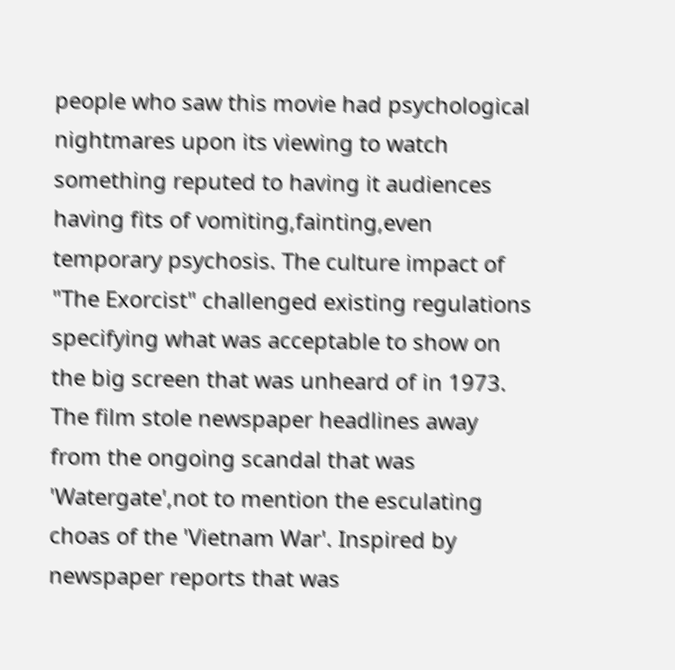people who saw this movie had psychological nightmares upon its viewing to watch something reputed to having it audiences having fits of vomiting,fainting,even temporary psychosis. The culture impact of "The Exorcist" challenged existing regulations specifying what was acceptable to show on the big screen that was unheard of in 1973. The film stole newspaper headlines away from the ongoing scandal that was 'Watergate',not to mention the esculating choas of the 'Vietnam War'. Inspired by newspaper reports that was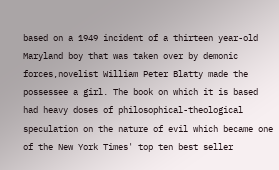based on a 1949 incident of a thirteen year-old Maryland boy that was taken over by demonic forces,novelist William Peter Blatty made the possessee a girl. The book on which it is based had heavy doses of philosophical-theological speculation on the nature of evil which became one of the New York Times' top ten best seller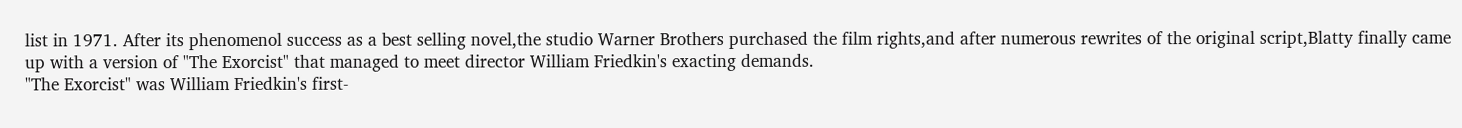list in 1971. After its phenomenol success as a best selling novel,the studio Warner Brothers purchased the film rights,and after numerous rewrites of the original script,Blatty finally came up with a version of "The Exorcist" that managed to meet director William Friedkin's exacting demands.
"The Exorcist" was William Friedkin's first-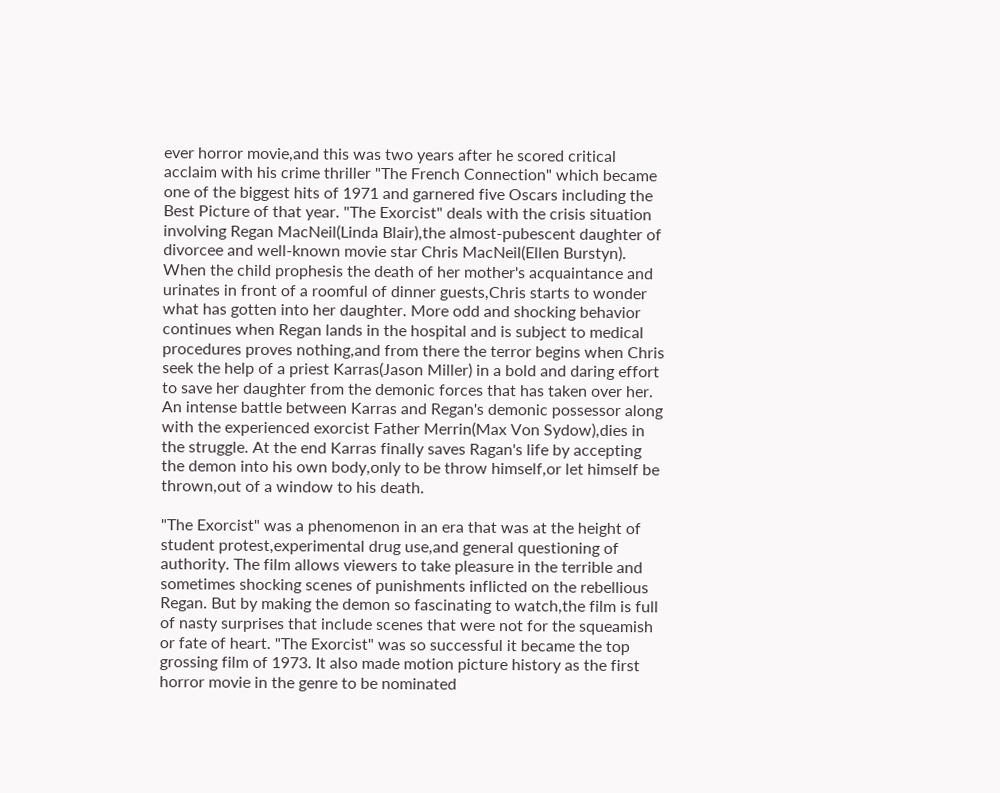ever horror movie,and this was two years after he scored critical acclaim with his crime thriller "The French Connection" which became one of the biggest hits of 1971 and garnered five Oscars including the Best Picture of that year. "The Exorcist" deals with the crisis situation involving Regan MacNeil(Linda Blair),the almost-pubescent daughter of divorcee and well-known movie star Chris MacNeil(Ellen Burstyn). When the child prophesis the death of her mother's acquaintance and urinates in front of a roomful of dinner guests,Chris starts to wonder what has gotten into her daughter. More odd and shocking behavior continues when Regan lands in the hospital and is subject to medical procedures proves nothing,and from there the terror begins when Chris seek the help of a priest Karras(Jason Miller) in a bold and daring effort to save her daughter from the demonic forces that has taken over her. An intense battle between Karras and Regan's demonic possessor along with the experienced exorcist Father Merrin(Max Von Sydow),dies in the struggle. At the end Karras finally saves Ragan's life by accepting the demon into his own body,only to be throw himself,or let himself be thrown,out of a window to his death.

"The Exorcist" was a phenomenon in an era that was at the height of student protest,experimental drug use,and general questioning of authority. The film allows viewers to take pleasure in the terrible and sometimes shocking scenes of punishments inflicted on the rebellious Regan. But by making the demon so fascinating to watch,the film is full of nasty surprises that include scenes that were not for the squeamish or fate of heart. "The Exorcist" was so successful it became the top grossing film of 1973. It also made motion picture history as the first horror movie in the genre to be nominated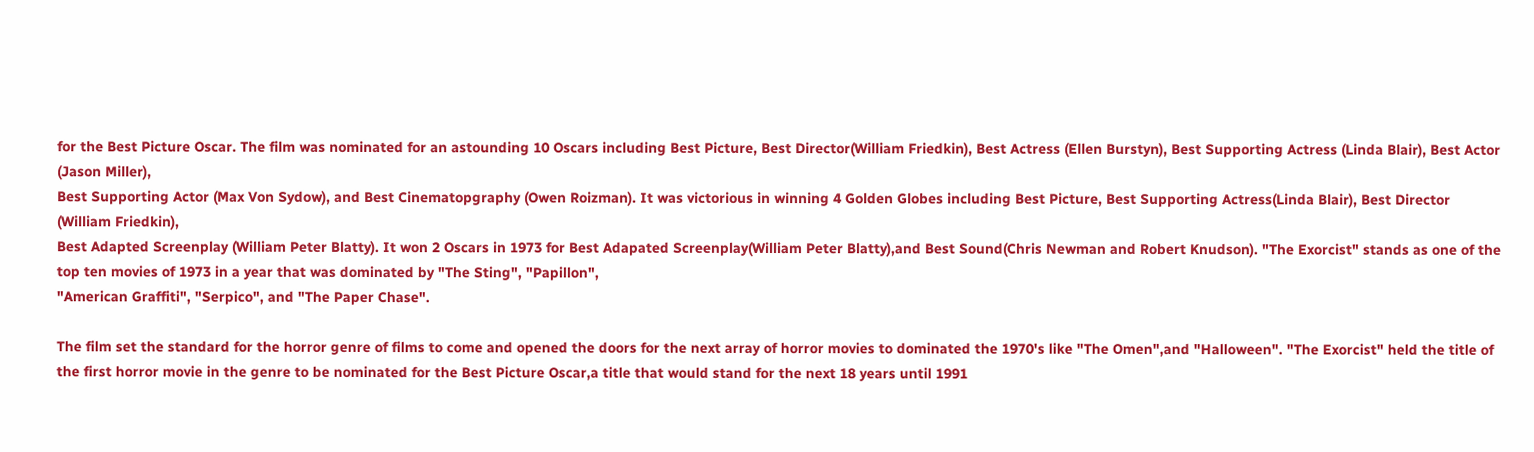for the Best Picture Oscar. The film was nominated for an astounding 10 Oscars including Best Picture, Best Director(William Friedkin), Best Actress (Ellen Burstyn), Best Supporting Actress (Linda Blair), Best Actor (Jason Miller),
Best Supporting Actor (Max Von Sydow), and Best Cinematopgraphy (Owen Roizman). It was victorious in winning 4 Golden Globes including Best Picture, Best Supporting Actress(Linda Blair), Best Director (William Friedkin),
Best Adapted Screenplay (William Peter Blatty). It won 2 Oscars in 1973 for Best Adapated Screenplay(William Peter Blatty),and Best Sound(Chris Newman and Robert Knudson). "The Exorcist" stands as one of the top ten movies of 1973 in a year that was dominated by "The Sting", "Papillon",
"American Graffiti", "Serpico", and "The Paper Chase".

The film set the standard for the horror genre of films to come and opened the doors for the next array of horror movies to dominated the 1970's like "The Omen",and "Halloween". "The Exorcist" held the title of the first horror movie in the genre to be nominated for the Best Picture Oscar,a title that would stand for the next 18 years until 1991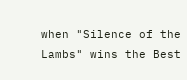when "Silence of the Lambs" wins the Best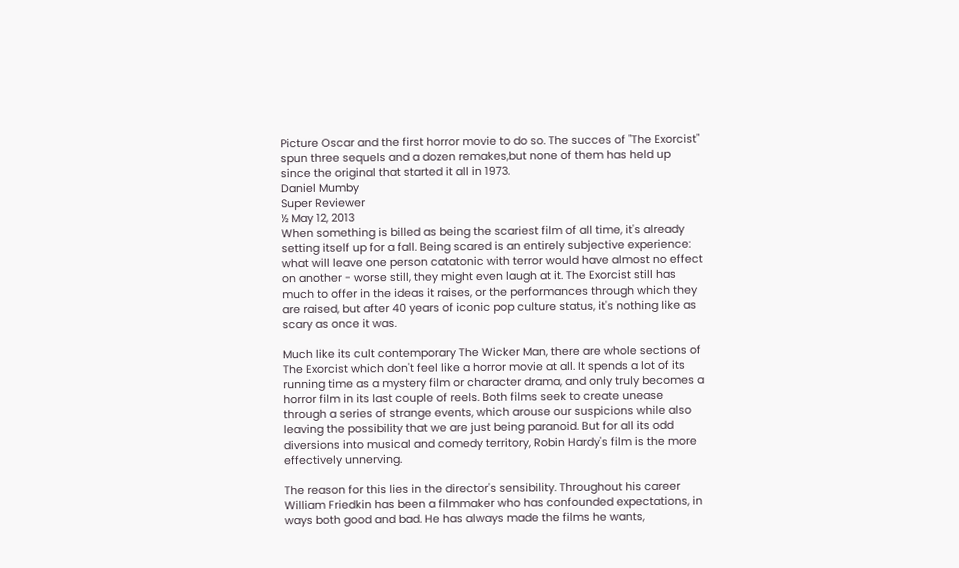Picture Oscar and the first horror movie to do so. The succes of "The Exorcist" spun three sequels and a dozen remakes,but none of them has held up since the original that started it all in 1973.
Daniel Mumby
Super Reviewer
½ May 12, 2013
When something is billed as being the scariest film of all time, it's already setting itself up for a fall. Being scared is an entirely subjective experience: what will leave one person catatonic with terror would have almost no effect on another - worse still, they might even laugh at it. The Exorcist still has much to offer in the ideas it raises, or the performances through which they are raised, but after 40 years of iconic pop culture status, it's nothing like as scary as once it was.

Much like its cult contemporary The Wicker Man, there are whole sections of The Exorcist which don't feel like a horror movie at all. It spends a lot of its running time as a mystery film or character drama, and only truly becomes a horror film in its last couple of reels. Both films seek to create unease through a series of strange events, which arouse our suspicions while also leaving the possibility that we are just being paranoid. But for all its odd diversions into musical and comedy territory, Robin Hardy's film is the more effectively unnerving.

The reason for this lies in the director's sensibility. Throughout his career William Friedkin has been a filmmaker who has confounded expectations, in ways both good and bad. He has always made the films he wants,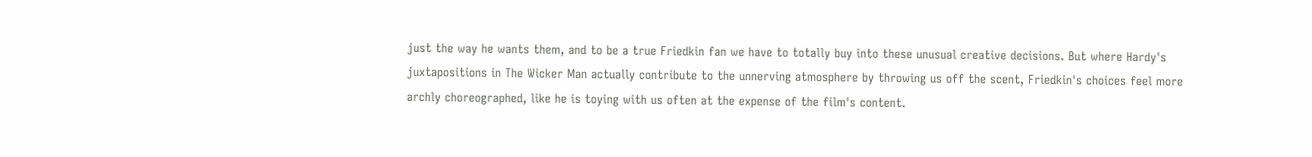just the way he wants them, and to be a true Friedkin fan we have to totally buy into these unusual creative decisions. But where Hardy's juxtapositions in The Wicker Man actually contribute to the unnerving atmosphere by throwing us off the scent, Friedkin's choices feel more archly choreographed, like he is toying with us often at the expense of the film's content.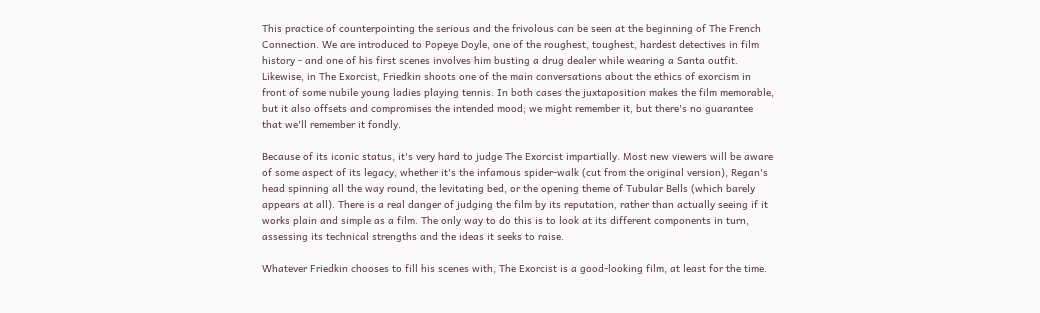This practice of counterpointing the serious and the frivolous can be seen at the beginning of The French Connection. We are introduced to Popeye Doyle, one of the roughest, toughest, hardest detectives in film history - and one of his first scenes involves him busting a drug dealer while wearing a Santa outfit. Likewise, in The Exorcist, Friedkin shoots one of the main conversations about the ethics of exorcism in front of some nubile young ladies playing tennis. In both cases the juxtaposition makes the film memorable, but it also offsets and compromises the intended mood; we might remember it, but there's no guarantee that we'll remember it fondly.

Because of its iconic status, it's very hard to judge The Exorcist impartially. Most new viewers will be aware of some aspect of its legacy, whether it's the infamous spider-walk (cut from the original version), Regan's head spinning all the way round, the levitating bed, or the opening theme of Tubular Bells (which barely appears at all). There is a real danger of judging the film by its reputation, rather than actually seeing if it works plain and simple as a film. The only way to do this is to look at its different components in turn, assessing its technical strengths and the ideas it seeks to raise.

Whatever Friedkin chooses to fill his scenes with, The Exorcist is a good-looking film, at least for the time.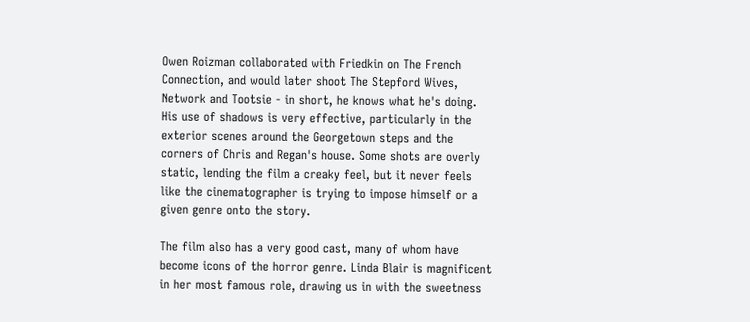Owen Roizman collaborated with Friedkin on The French Connection, and would later shoot The Stepford Wives, Network and Tootsie - in short, he knows what he's doing. His use of shadows is very effective, particularly in the exterior scenes around the Georgetown steps and the corners of Chris and Regan's house. Some shots are overly static, lending the film a creaky feel, but it never feels like the cinematographer is trying to impose himself or a given genre onto the story.

The film also has a very good cast, many of whom have become icons of the horror genre. Linda Blair is magnificent in her most famous role, drawing us in with the sweetness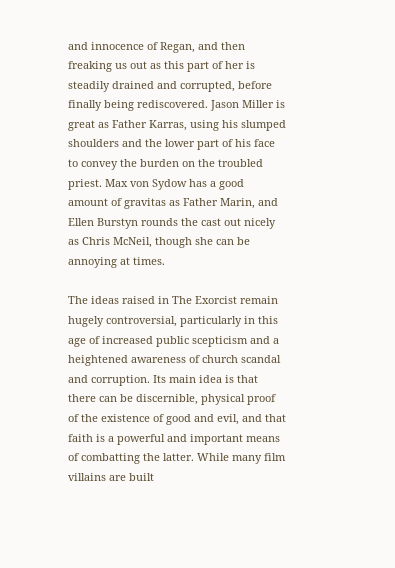and innocence of Regan, and then freaking us out as this part of her is steadily drained and corrupted, before finally being rediscovered. Jason Miller is great as Father Karras, using his slumped shoulders and the lower part of his face to convey the burden on the troubled priest. Max von Sydow has a good amount of gravitas as Father Marin, and Ellen Burstyn rounds the cast out nicely as Chris McNeil, though she can be annoying at times.

The ideas raised in The Exorcist remain hugely controversial, particularly in this age of increased public scepticism and a heightened awareness of church scandal and corruption. Its main idea is that there can be discernible, physical proof of the existence of good and evil, and that faith is a powerful and important means of combatting the latter. While many film villains are built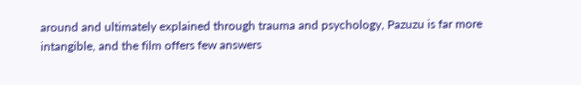around and ultimately explained through trauma and psychology, Pazuzu is far more intangible, and the film offers few answers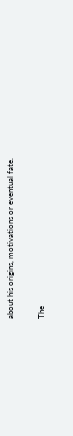about his origins, motivations or eventual fate.

The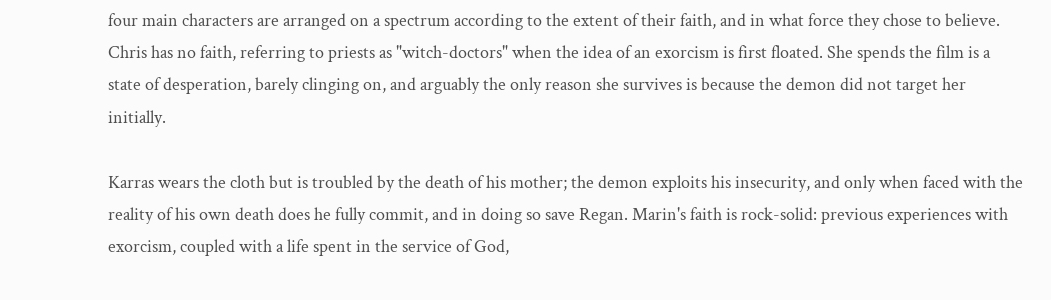four main characters are arranged on a spectrum according to the extent of their faith, and in what force they chose to believe. Chris has no faith, referring to priests as "witch-doctors" when the idea of an exorcism is first floated. She spends the film is a state of desperation, barely clinging on, and arguably the only reason she survives is because the demon did not target her initially.

Karras wears the cloth but is troubled by the death of his mother; the demon exploits his insecurity, and only when faced with the reality of his own death does he fully commit, and in doing so save Regan. Marin's faith is rock-solid: previous experiences with exorcism, coupled with a life spent in the service of God,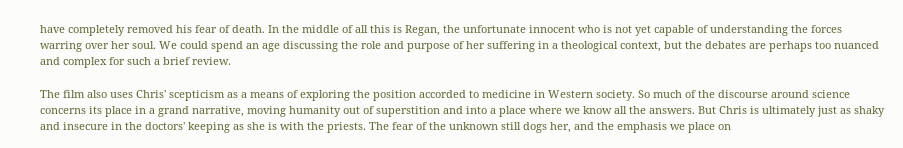have completely removed his fear of death. In the middle of all this is Regan, the unfortunate innocent who is not yet capable of understanding the forces warring over her soul. We could spend an age discussing the role and purpose of her suffering in a theological context, but the debates are perhaps too nuanced and complex for such a brief review.

The film also uses Chris' scepticism as a means of exploring the position accorded to medicine in Western society. So much of the discourse around science concerns its place in a grand narrative, moving humanity out of superstition and into a place where we know all the answers. But Chris is ultimately just as shaky and insecure in the doctors' keeping as she is with the priests. The fear of the unknown still dogs her, and the emphasis we place on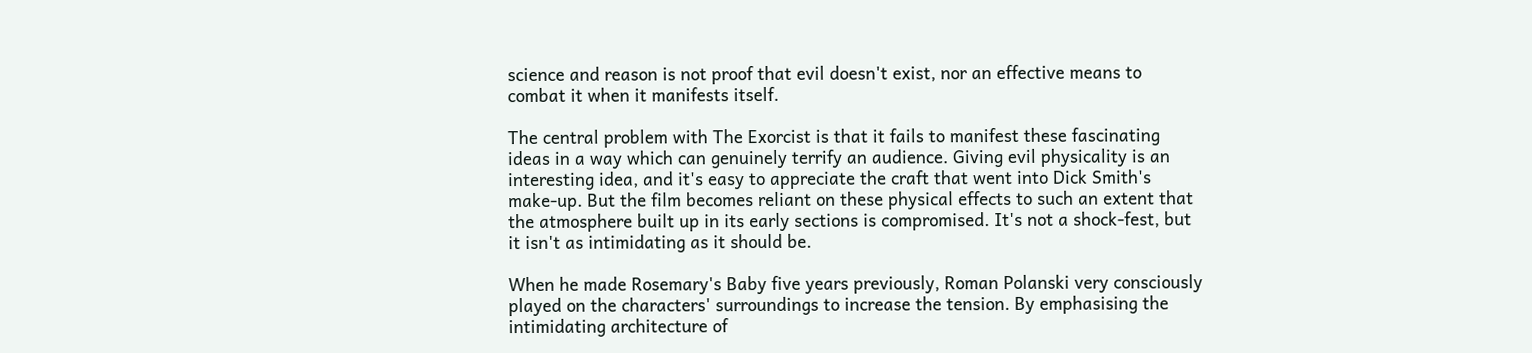science and reason is not proof that evil doesn't exist, nor an effective means to combat it when it manifests itself.

The central problem with The Exorcist is that it fails to manifest these fascinating ideas in a way which can genuinely terrify an audience. Giving evil physicality is an interesting idea, and it's easy to appreciate the craft that went into Dick Smith's make-up. But the film becomes reliant on these physical effects to such an extent that the atmosphere built up in its early sections is compromised. It's not a shock-fest, but it isn't as intimidating as it should be.

When he made Rosemary's Baby five years previously, Roman Polanski very consciously played on the characters' surroundings to increase the tension. By emphasising the intimidating architecture of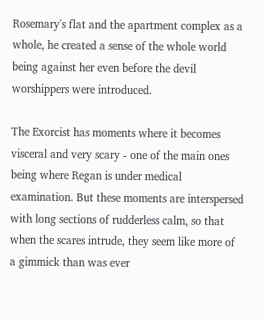Rosemary's flat and the apartment complex as a whole, he created a sense of the whole world being against her even before the devil worshippers were introduced.

The Exorcist has moments where it becomes visceral and very scary - one of the main ones being where Regan is under medical examination. But these moments are interspersed with long sections of rudderless calm, so that when the scares intrude, they seem like more of a gimmick than was ever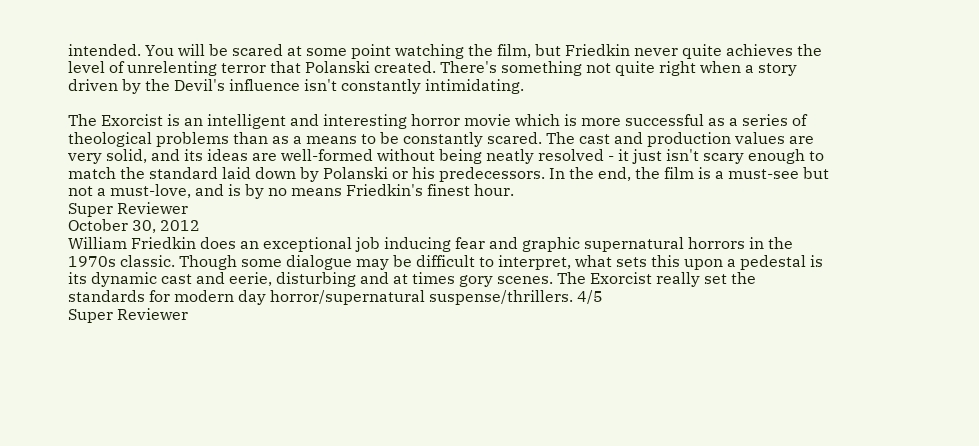intended. You will be scared at some point watching the film, but Friedkin never quite achieves the level of unrelenting terror that Polanski created. There's something not quite right when a story driven by the Devil's influence isn't constantly intimidating.

The Exorcist is an intelligent and interesting horror movie which is more successful as a series of theological problems than as a means to be constantly scared. The cast and production values are very solid, and its ideas are well-formed without being neatly resolved - it just isn't scary enough to match the standard laid down by Polanski or his predecessors. In the end, the film is a must-see but not a must-love, and is by no means Friedkin's finest hour.
Super Reviewer
October 30, 2012
William Friedkin does an exceptional job inducing fear and graphic supernatural horrors in the 1970s classic. Though some dialogue may be difficult to interpret, what sets this upon a pedestal is its dynamic cast and eerie, disturbing and at times gory scenes. The Exorcist really set the standards for modern day horror/supernatural suspense/thrillers. 4/5
Super Reviewer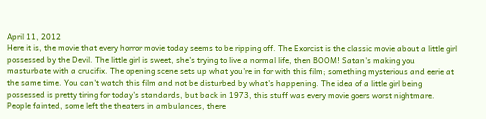April 11, 2012
Here it is, the movie that every horror movie today seems to be ripping off. The Exorcist is the classic movie about a little girl possessed by the Devil. The little girl is sweet, she's trying to live a normal life, then BOOM! Satan's making you masturbate with a crucifix. The opening scene sets up what you're in for with this film; something mysterious and eerie at the same time. You can't watch this film and not be disturbed by what's happening. The idea of a little girl being possessed is pretty tiring for today's standards, but back in 1973, this stuff was every movie goers worst nightmare. People fainted, some left the theaters in ambulances, there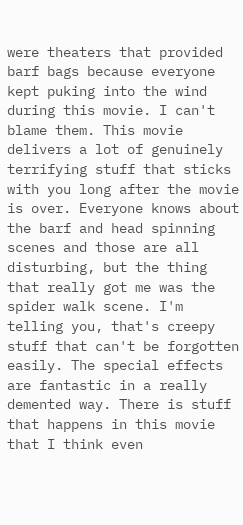were theaters that provided barf bags because everyone kept puking into the wind during this movie. I can't blame them. This movie delivers a lot of genuinely terrifying stuff that sticks with you long after the movie is over. Everyone knows about the barf and head spinning scenes and those are all disturbing, but the thing that really got me was the spider walk scene. I'm telling you, that's creepy stuff that can't be forgotten easily. The special effects are fantastic in a really demented way. There is stuff that happens in this movie that I think even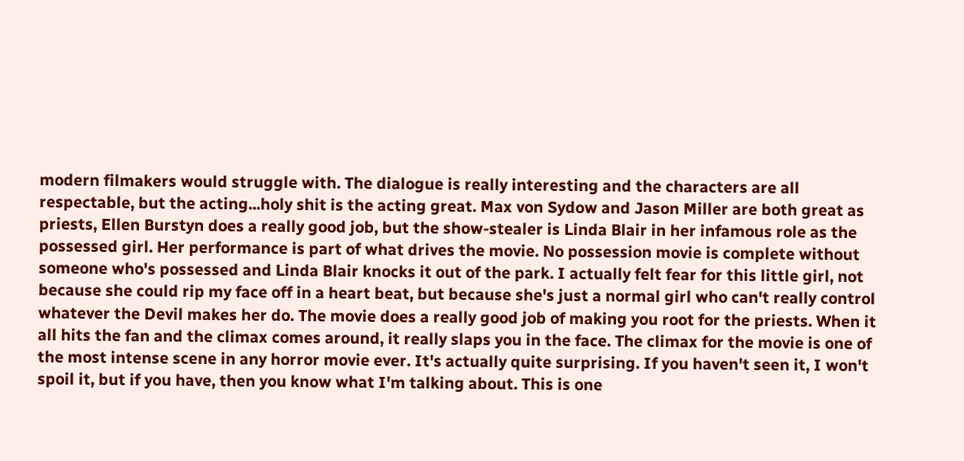modern filmakers would struggle with. The dialogue is really interesting and the characters are all respectable, but the acting...holy shit is the acting great. Max von Sydow and Jason Miller are both great as priests, Ellen Burstyn does a really good job, but the show-stealer is Linda Blair in her infamous role as the possessed girl. Her performance is part of what drives the movie. No possession movie is complete without someone who's possessed and Linda Blair knocks it out of the park. I actually felt fear for this little girl, not because she could rip my face off in a heart beat, but because she's just a normal girl who can't really control whatever the Devil makes her do. The movie does a really good job of making you root for the priests. When it all hits the fan and the climax comes around, it really slaps you in the face. The climax for the movie is one of the most intense scene in any horror movie ever. It's actually quite surprising. If you haven't seen it, I won't spoil it, but if you have, then you know what I'm talking about. This is one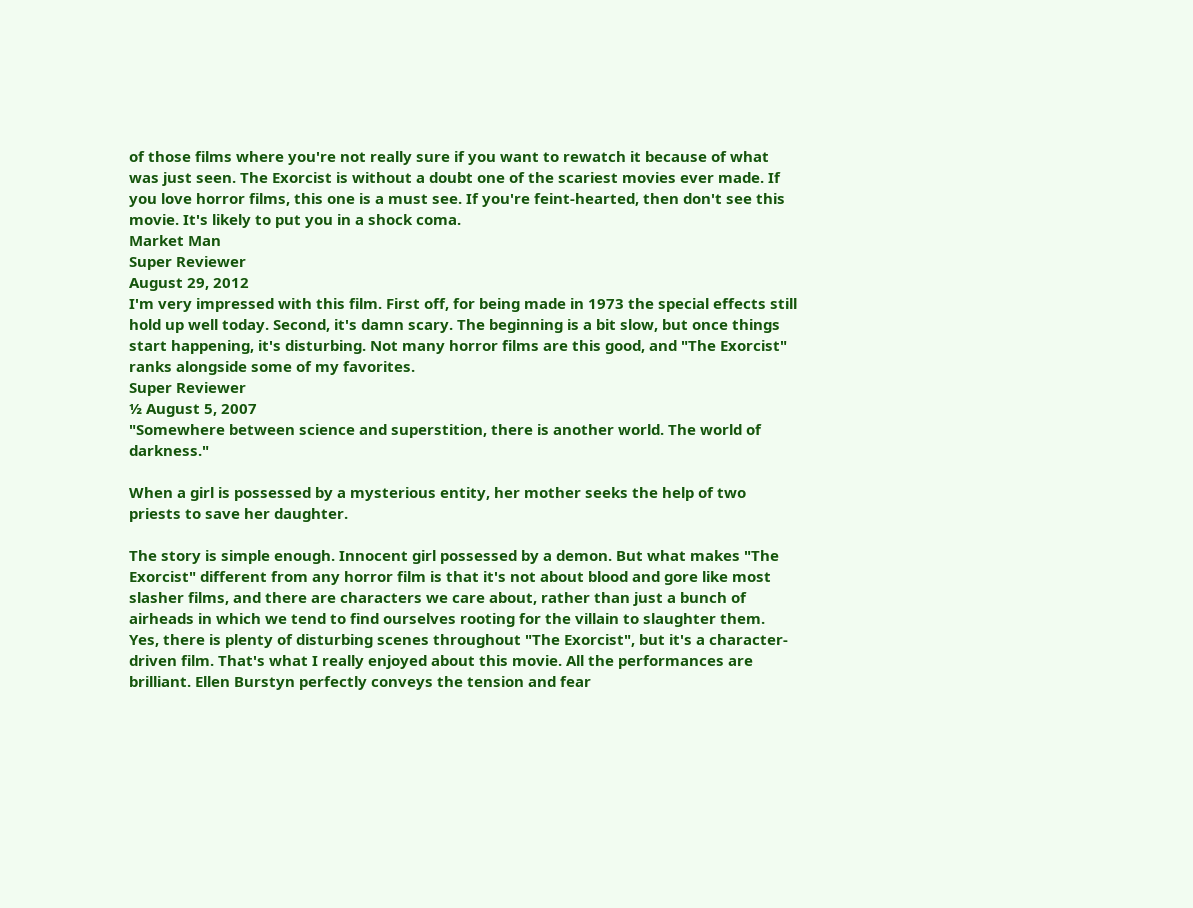of those films where you're not really sure if you want to rewatch it because of what was just seen. The Exorcist is without a doubt one of the scariest movies ever made. If you love horror films, this one is a must see. If you're feint-hearted, then don't see this movie. It's likely to put you in a shock coma.
Market Man
Super Reviewer
August 29, 2012
I'm very impressed with this film. First off, for being made in 1973 the special effects still hold up well today. Second, it's damn scary. The beginning is a bit slow, but once things start happening, it's disturbing. Not many horror films are this good, and "The Exorcist" ranks alongside some of my favorites.
Super Reviewer
½ August 5, 2007
"Somewhere between science and superstition, there is another world. The world of darkness."

When a girl is possessed by a mysterious entity, her mother seeks the help of two priests to save her daughter.

The story is simple enough. Innocent girl possessed by a demon. But what makes "The Exorcist" different from any horror film is that it's not about blood and gore like most slasher films, and there are characters we care about, rather than just a bunch of airheads in which we tend to find ourselves rooting for the villain to slaughter them. Yes, there is plenty of disturbing scenes throughout "The Exorcist", but it's a character-driven film. That's what I really enjoyed about this movie. All the performances are brilliant. Ellen Burstyn perfectly conveys the tension and fear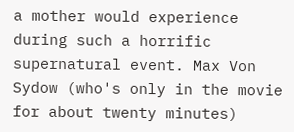a mother would experience during such a horrific supernatural event. Max Von Sydow (who's only in the movie for about twenty minutes)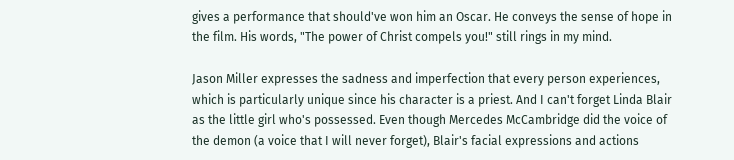gives a performance that should've won him an Oscar. He conveys the sense of hope in the film. His words, "The power of Christ compels you!" still rings in my mind.

Jason Miller expresses the sadness and imperfection that every person experiences, which is particularly unique since his character is a priest. And I can't forget Linda Blair as the little girl who's possessed. Even though Mercedes McCambridge did the voice of the demon (a voice that I will never forget), Blair's facial expressions and actions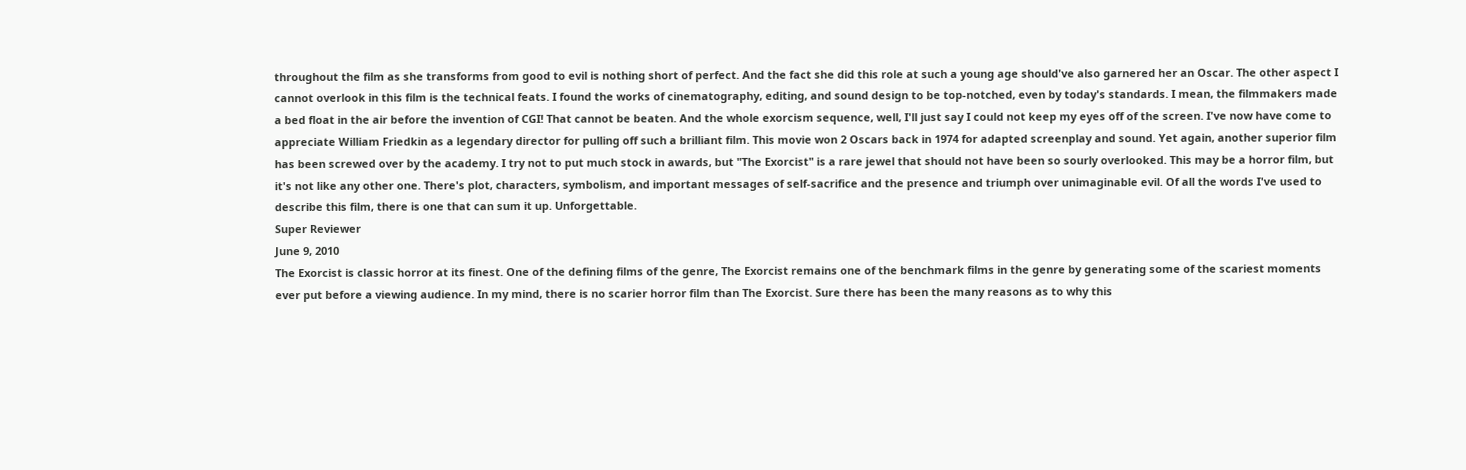throughout the film as she transforms from good to evil is nothing short of perfect. And the fact she did this role at such a young age should've also garnered her an Oscar. The other aspect I cannot overlook in this film is the technical feats. I found the works of cinematography, editing, and sound design to be top-notched, even by today's standards. I mean, the filmmakers made a bed float in the air before the invention of CGI! That cannot be beaten. And the whole exorcism sequence, well, I'll just say I could not keep my eyes off of the screen. I've now have come to appreciate William Friedkin as a legendary director for pulling off such a brilliant film. This movie won 2 Oscars back in 1974 for adapted screenplay and sound. Yet again, another superior film has been screwed over by the academy. I try not to put much stock in awards, but "The Exorcist" is a rare jewel that should not have been so sourly overlooked. This may be a horror film, but it's not like any other one. There's plot, characters, symbolism, and important messages of self-sacrifice and the presence and triumph over unimaginable evil. Of all the words I've used to describe this film, there is one that can sum it up. Unforgettable.
Super Reviewer
June 9, 2010
The Exorcist is classic horror at its finest. One of the defining films of the genre, The Exorcist remains one of the benchmark films in the genre by generating some of the scariest moments ever put before a viewing audience. In my mind, there is no scarier horror film than The Exorcist. Sure there has been the many reasons as to why this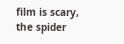film is scary, the spider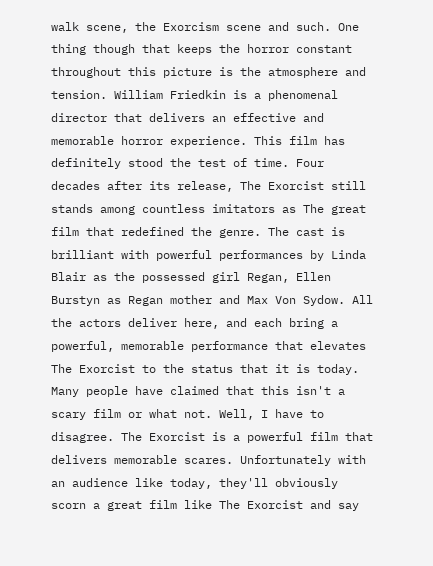walk scene, the Exorcism scene and such. One thing though that keeps the horror constant throughout this picture is the atmosphere and tension. William Friedkin is a phenomenal director that delivers an effective and memorable horror experience. This film has definitely stood the test of time. Four decades after its release, The Exorcist still stands among countless imitators as The great film that redefined the genre. The cast is brilliant with powerful performances by Linda Blair as the possessed girl Regan, Ellen Burstyn as Regan mother and Max Von Sydow. All the actors deliver here, and each bring a powerful, memorable performance that elevates The Exorcist to the status that it is today. Many people have claimed that this isn't a scary film or what not. Well, I have to disagree. The Exorcist is a powerful film that delivers memorable scares. Unfortunately with an audience like today, they'll obviously scorn a great film like The Exorcist and say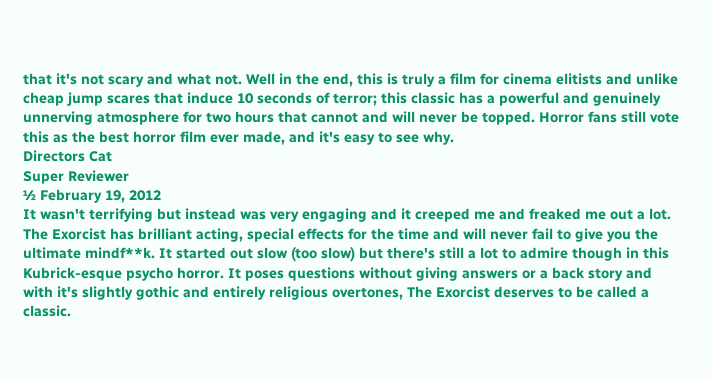that it's not scary and what not. Well in the end, this is truly a film for cinema elitists and unlike cheap jump scares that induce 10 seconds of terror; this classic has a powerful and genuinely unnerving atmosphere for two hours that cannot and will never be topped. Horror fans still vote this as the best horror film ever made, and it's easy to see why.
Directors Cat
Super Reviewer
½ February 19, 2012
It wasn't terrifying but instead was very engaging and it creeped me and freaked me out a lot. The Exorcist has brilliant acting, special effects for the time and will never fail to give you the ultimate mindf**k. It started out slow (too slow) but there's still a lot to admire though in this Kubrick-esque psycho horror. It poses questions without giving answers or a back story and with it's slightly gothic and entirely religious overtones, The Exorcist deserves to be called a classic.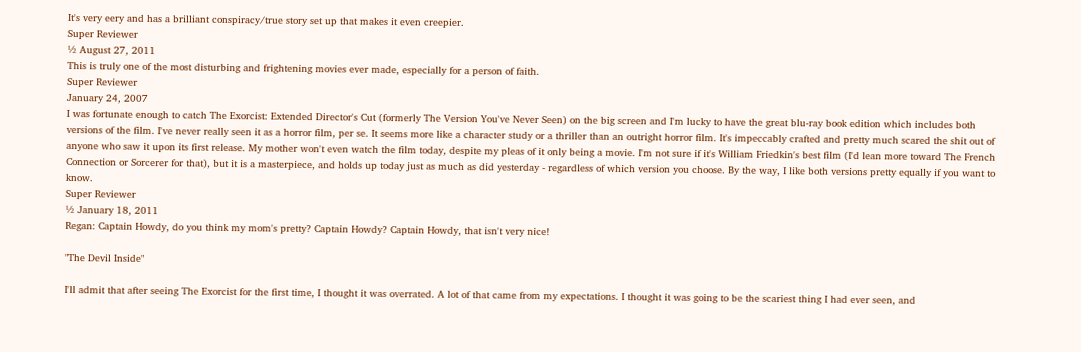It's very eery and has a brilliant conspiracy/true story set up that makes it even creepier.
Super Reviewer
½ August 27, 2011
This is truly one of the most disturbing and frightening movies ever made, especially for a person of faith.
Super Reviewer
January 24, 2007
I was fortunate enough to catch The Exorcist: Extended Director's Cut (formerly The Version You've Never Seen) on the big screen and I'm lucky to have the great blu-ray book edition which includes both versions of the film. I've never really seen it as a horror film, per se. It seems more like a character study or a thriller than an outright horror film. It's impeccably crafted and pretty much scared the shit out of anyone who saw it upon its first release. My mother won't even watch the film today, despite my pleas of it only being a movie. I'm not sure if it's William Friedkin's best film (I'd lean more toward The French Connection or Sorcerer for that), but it is a masterpiece, and holds up today just as much as did yesterday - regardless of which version you choose. By the way, I like both versions pretty equally if you want to know.
Super Reviewer
½ January 18, 2011
Regan: Captain Howdy, do you think my mom's pretty? Captain Howdy? Captain Howdy, that isn't very nice!

"The Devil Inside"

I'll admit that after seeing The Exorcist for the first time, I thought it was overrated. A lot of that came from my expectations. I thought it was going to be the scariest thing I had ever seen, and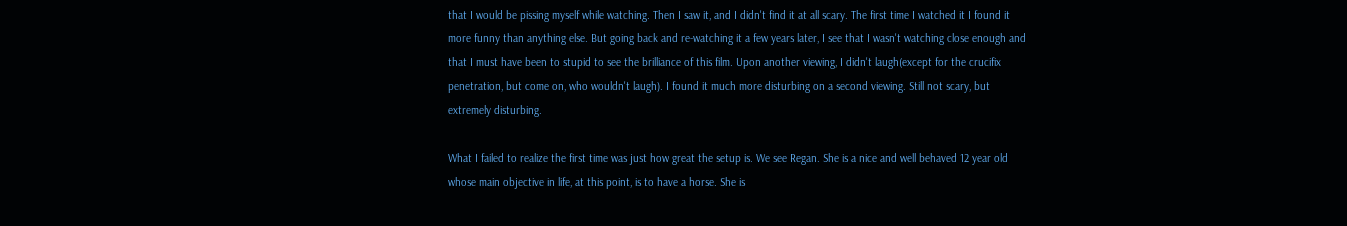that I would be pissing myself while watching. Then I saw it, and I didn't find it at all scary. The first time I watched it I found it more funny than anything else. But going back and re-watching it a few years later, I see that I wasn't watching close enough and that I must have been to stupid to see the brilliance of this film. Upon another viewing, I didn't laugh(except for the crucifix penetration, but come on, who wouldn't laugh). I found it much more disturbing on a second viewing. Still not scary, but extremely disturbing.

What I failed to realize the first time was just how great the setup is. We see Regan. She is a nice and well behaved 12 year old whose main objective in life, at this point, is to have a horse. She is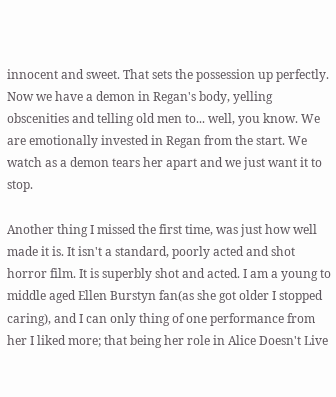innocent and sweet. That sets the possession up perfectly. Now we have a demon in Regan's body, yelling obscenities and telling old men to... well, you know. We are emotionally invested in Regan from the start. We watch as a demon tears her apart and we just want it to stop.

Another thing I missed the first time, was just how well made it is. It isn't a standard, poorly acted and shot horror film. It is superbly shot and acted. I am a young to middle aged Ellen Burstyn fan(as she got older I stopped caring), and I can only thing of one performance from her I liked more; that being her role in Alice Doesn't Live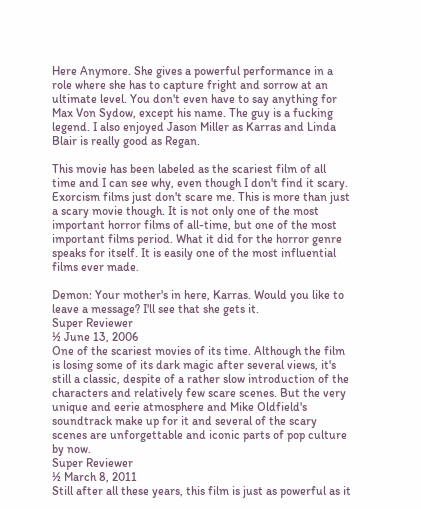Here Anymore. She gives a powerful performance in a role where she has to capture fright and sorrow at an ultimate level. You don't even have to say anything for Max Von Sydow, except his name. The guy is a fucking legend. I also enjoyed Jason Miller as Karras and Linda Blair is really good as Regan.

This movie has been labeled as the scariest film of all time and I can see why, even though I don't find it scary. Exorcism films just don't scare me. This is more than just a scary movie though. It is not only one of the most important horror films of all-time, but one of the most important films period. What it did for the horror genre speaks for itself. It is easily one of the most influential films ever made.

Demon: Your mother's in here, Karras. Would you like to leave a message? I'll see that she gets it.
Super Reviewer
½ June 13, 2006
One of the scariest movies of its time. Although the film is losing some of its dark magic after several views, it's still a classic, despite of a rather slow introduction of the characters and relatively few scare scenes. But the very unique and eerie atmosphere and Mike Oldfield's soundtrack make up for it and several of the scary scenes are unforgettable and iconic parts of pop culture by now.
Super Reviewer
½ March 8, 2011
Still after all these years, this film is just as powerful as it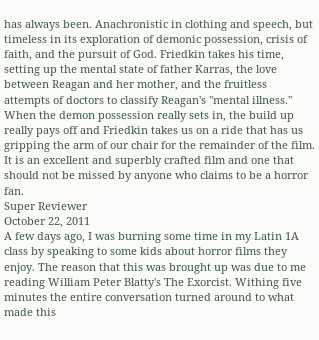has always been. Anachronistic in clothing and speech, but timeless in its exploration of demonic possession, crisis of faith, and the pursuit of God. Friedkin takes his time, setting up the mental state of father Karras, the love between Reagan and her mother, and the fruitless attempts of doctors to classify Reagan's "mental illness." When the demon possession really sets in, the build up really pays off and Friedkin takes us on a ride that has us gripping the arm of our chair for the remainder of the film. It is an excellent and superbly crafted film and one that should not be missed by anyone who claims to be a horror fan.
Super Reviewer
October 22, 2011
A few days ago, I was burning some time in my Latin 1A class by speaking to some kids about horror films they enjoy. The reason that this was brought up was due to me reading William Peter Blatty's The Exorcist. Withing five minutes the entire conversation turned around to what made this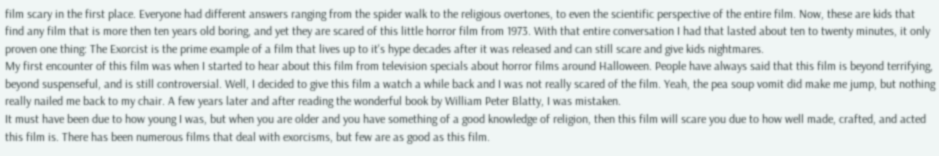film scary in the first place. Everyone had different answers ranging from the spider walk to the religious overtones, to even the scientific perspective of the entire film. Now, these are kids that find any film that is more then ten years old boring, and yet they are scared of this little horror film from 1973. With that entire conversation I had that lasted about ten to twenty minutes, it only proven one thing: The Exorcist is the prime example of a film that lives up to it's hype decades after it was released and can still scare and give kids nightmares.
My first encounter of this film was when I started to hear about this film from television specials about horror films around Halloween. People have always said that this film is beyond terrifying, beyond suspenseful, and is still controversial. Well, I decided to give this film a watch a while back and I was not really scared of the film. Yeah, the pea soup vomit did make me jump, but nothing really nailed me back to my chair. A few years later and after reading the wonderful book by William Peter Blatty, I was mistaken.
It must have been due to how young I was, but when you are older and you have something of a good knowledge of religion, then this film will scare you due to how well made, crafted, and acted this film is. There has been numerous films that deal with exorcisms, but few are as good as this film.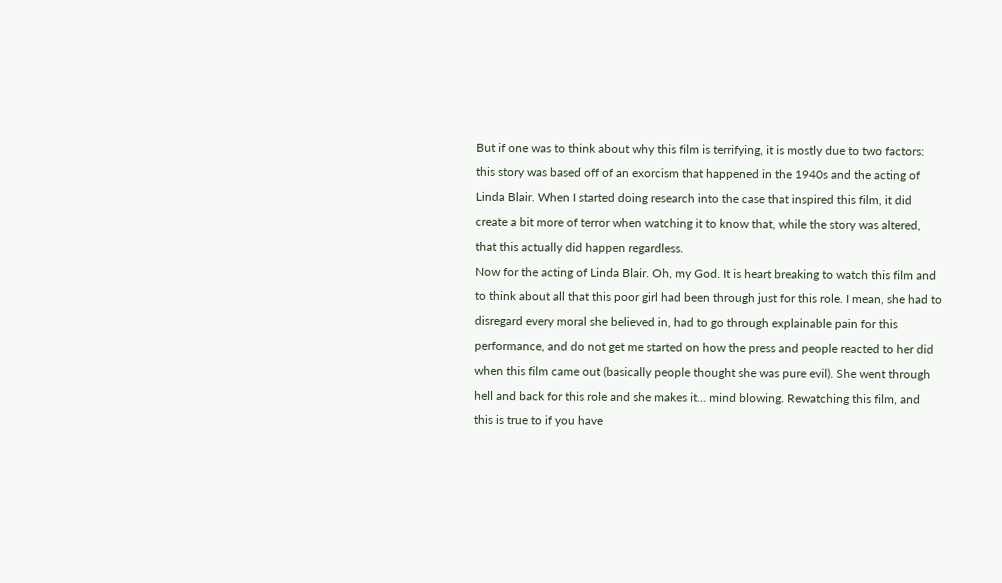But if one was to think about why this film is terrifying, it is mostly due to two factors: this story was based off of an exorcism that happened in the 1940s and the acting of Linda Blair. When I started doing research into the case that inspired this film, it did create a bit more of terror when watching it to know that, while the story was altered, that this actually did happen regardless.
Now for the acting of Linda Blair. Oh, my God. It is heart breaking to watch this film and to think about all that this poor girl had been through just for this role. I mean, she had to disregard every moral she believed in, had to go through explainable pain for this performance, and do not get me started on how the press and people reacted to her did when this film came out (basically people thought she was pure evil). She went through hell and back for this role and she makes it... mind blowing. Rewatching this film, and this is true to if you have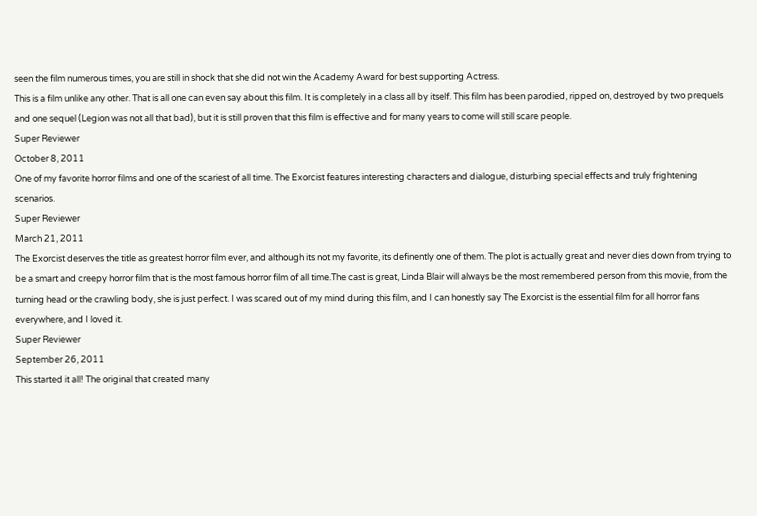seen the film numerous times, you are still in shock that she did not win the Academy Award for best supporting Actress.
This is a film unlike any other. That is all one can even say about this film. It is completely in a class all by itself. This film has been parodied, ripped on, destroyed by two prequels and one sequel (Legion was not all that bad), but it is still proven that this film is effective and for many years to come will still scare people.
Super Reviewer
October 8, 2011
One of my favorite horror films and one of the scariest of all time. The Exorcist features interesting characters and dialogue, disturbing special effects and truly frightening scenarios.
Super Reviewer
March 21, 2011
The Exorcist deserves the title as greatest horror film ever, and although its not my favorite, its definently one of them. The plot is actually great and never dies down from trying to be a smart and creepy horror film that is the most famous horror film of all time.The cast is great, Linda Blair will always be the most remembered person from this movie, from the turning head or the crawling body, she is just perfect. I was scared out of my mind during this film, and I can honestly say The Exorcist is the essential film for all horror fans everywhere, and I loved it.
Super Reviewer
September 26, 2011
This started it all! The original that created many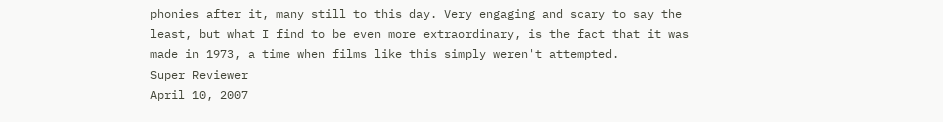phonies after it, many still to this day. Very engaging and scary to say the least, but what I find to be even more extraordinary, is the fact that it was made in 1973, a time when films like this simply weren't attempted.
Super Reviewer
April 10, 2007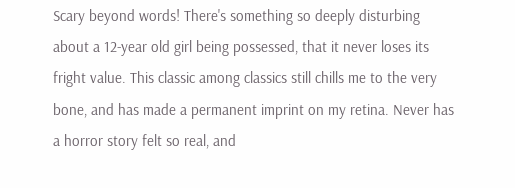Scary beyond words! There's something so deeply disturbing about a 12-year old girl being possessed, that it never loses its fright value. This classic among classics still chills me to the very bone, and has made a permanent imprint on my retina. Never has a horror story felt so real, and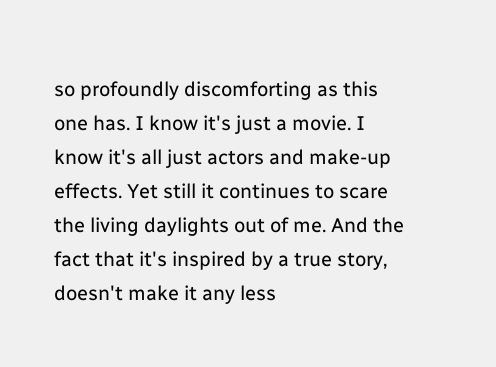so profoundly discomforting as this one has. I know it's just a movie. I know it's all just actors and make-up effects. Yet still it continues to scare the living daylights out of me. And the fact that it's inspired by a true story, doesn't make it any less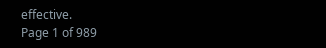effective.
Page 1 of 989